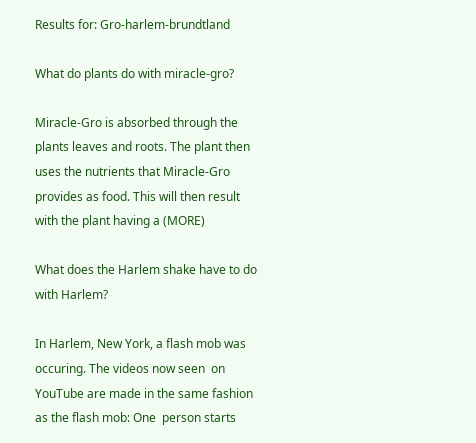Results for: Gro-harlem-brundtland

What do plants do with miracle-gro?

Miracle-Gro is absorbed through the plants leaves and roots. The plant then uses the nutrients that Miracle-Gro provides as food. This will then result with the plant having a (MORE)

What does the Harlem shake have to do with Harlem?

In Harlem, New York, a flash mob was occuring. The videos now seen  on YouTube are made in the same fashion as the flash mob: One  person starts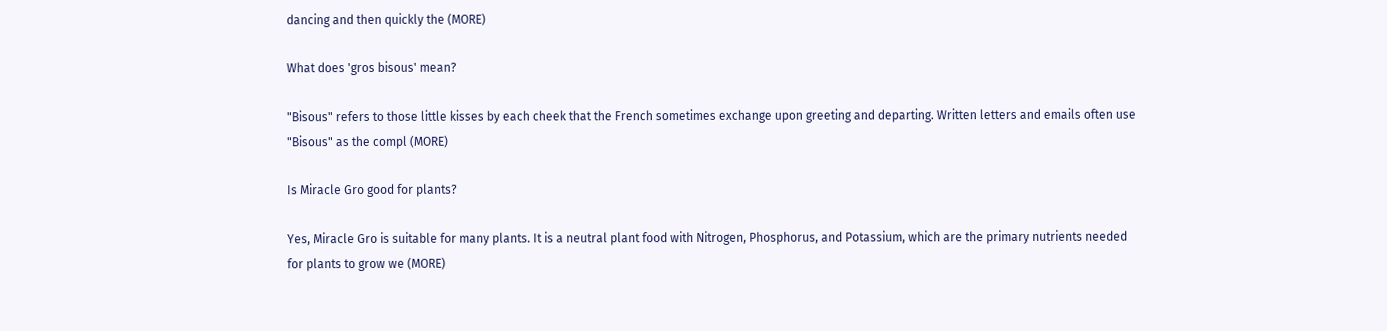dancing and then quickly the (MORE)

What does 'gros bisous' mean?

"Bisous" refers to those little kisses by each cheek that the French sometimes exchange upon greeting and departing. Written letters and emails often use "Bisous" as the compl (MORE)

Is Miracle Gro good for plants?

Yes, Miracle Gro is suitable for many plants. It is a neutral plant food with Nitrogen, Phosphorus, and Potassium, which are the primary nutrients needed for plants to grow we (MORE)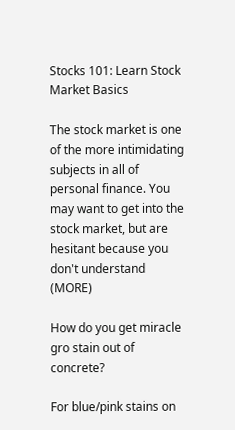Stocks 101: Learn Stock Market Basics

The stock market is one of the more intimidating subjects in all of personal finance. You may want to get into the stock market, but are hesitant because you don't understand (MORE)

How do you get miracle gro stain out of concrete?

For blue/pink stains on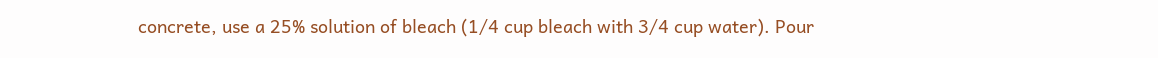concrete, use a 25% solution of bleach (1/4 cup bleach with 3/4 cup water). Pour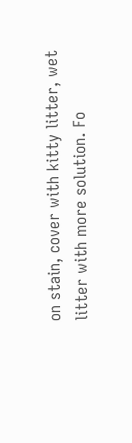on stain, cover with kitty litter, wet litter with more solution. Fo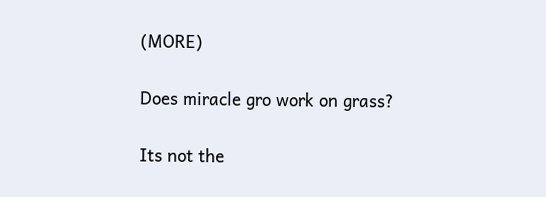(MORE)

Does miracle gro work on grass?

Its not the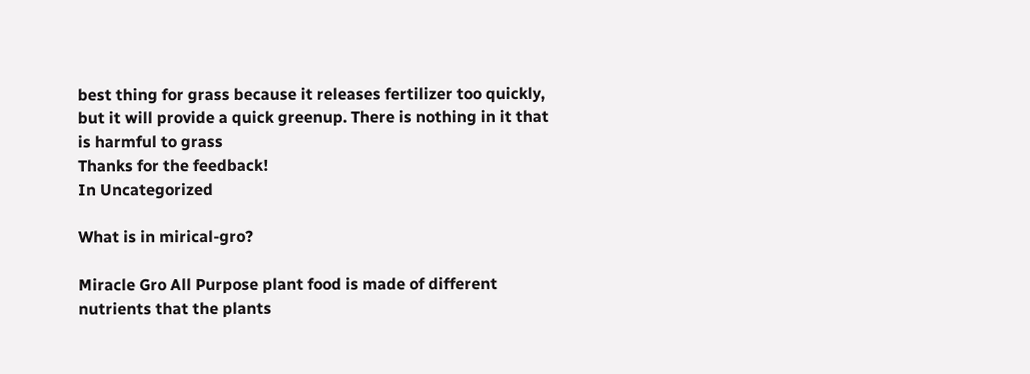best thing for grass because it releases fertilizer too quickly, but it will provide a quick greenup. There is nothing in it that is harmful to grass
Thanks for the feedback!
In Uncategorized

What is in mirical-gro?

Miracle Gro All Purpose plant food is made of different nutrients that the plants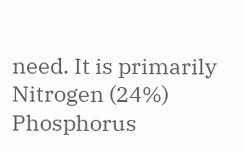need. It is primarily Nitrogen (24%) Phosphorus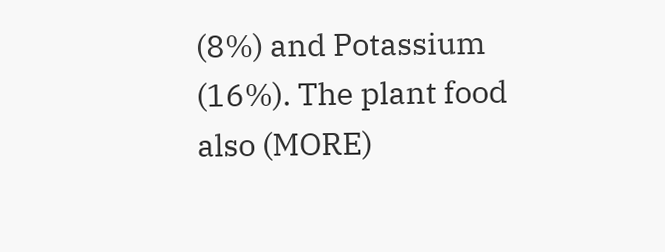(8%) and Potassium (16%). The plant food also (MORE)